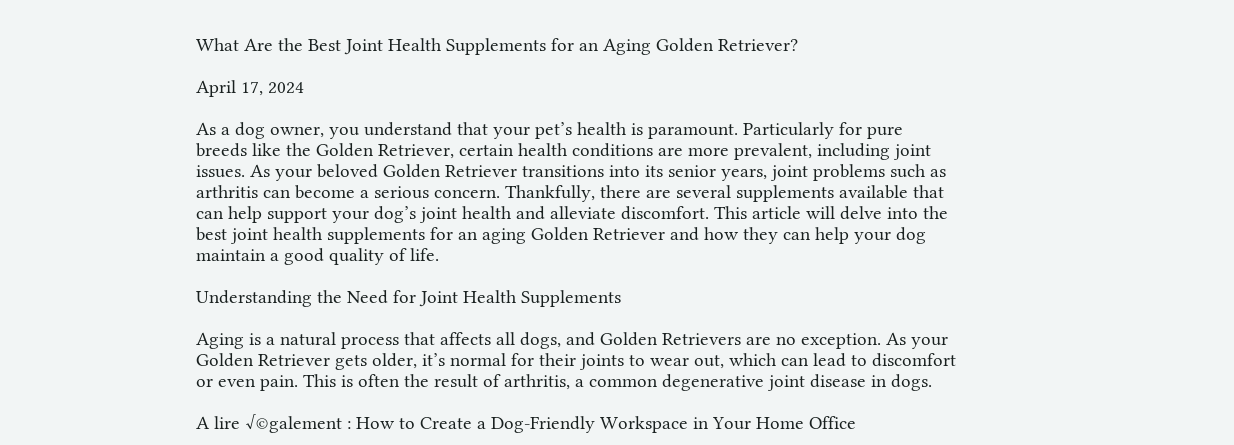What Are the Best Joint Health Supplements for an Aging Golden Retriever?

April 17, 2024

As a dog owner, you understand that your pet’s health is paramount. Particularly for pure breeds like the Golden Retriever, certain health conditions are more prevalent, including joint issues. As your beloved Golden Retriever transitions into its senior years, joint problems such as arthritis can become a serious concern. Thankfully, there are several supplements available that can help support your dog’s joint health and alleviate discomfort. This article will delve into the best joint health supplements for an aging Golden Retriever and how they can help your dog maintain a good quality of life.

Understanding the Need for Joint Health Supplements

Aging is a natural process that affects all dogs, and Golden Retrievers are no exception. As your Golden Retriever gets older, it’s normal for their joints to wear out, which can lead to discomfort or even pain. This is often the result of arthritis, a common degenerative joint disease in dogs.

A lire √©galement : How to Create a Dog-Friendly Workspace in Your Home Office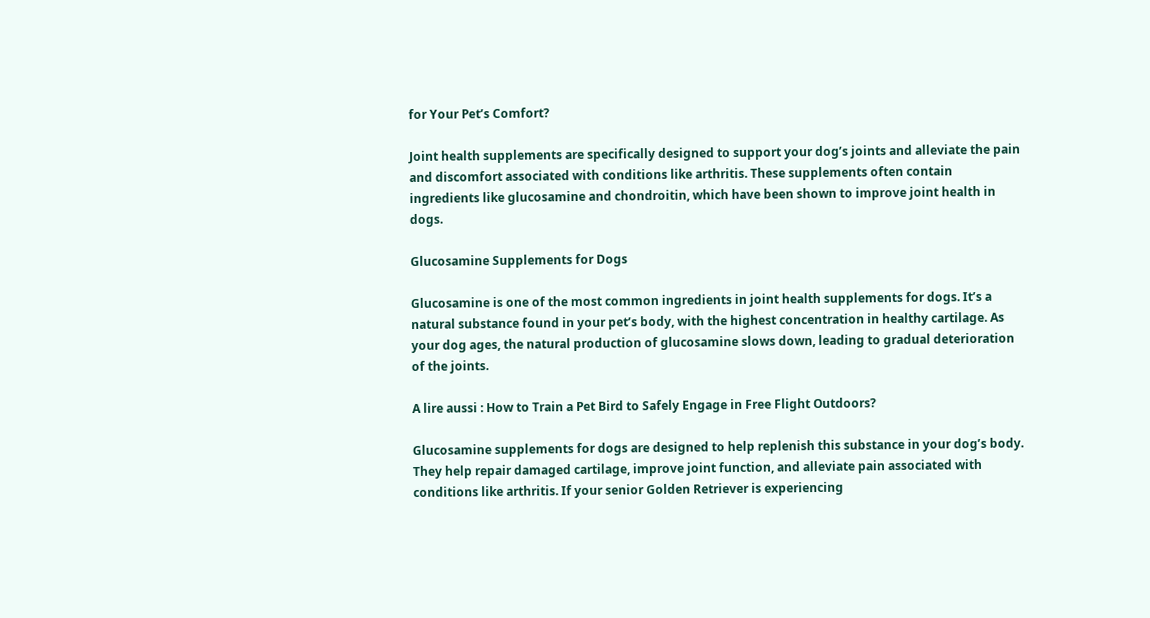for Your Pet’s Comfort?

Joint health supplements are specifically designed to support your dog’s joints and alleviate the pain and discomfort associated with conditions like arthritis. These supplements often contain ingredients like glucosamine and chondroitin, which have been shown to improve joint health in dogs.

Glucosamine Supplements for Dogs

Glucosamine is one of the most common ingredients in joint health supplements for dogs. It’s a natural substance found in your pet’s body, with the highest concentration in healthy cartilage. As your dog ages, the natural production of glucosamine slows down, leading to gradual deterioration of the joints.

A lire aussi : How to Train a Pet Bird to Safely Engage in Free Flight Outdoors?

Glucosamine supplements for dogs are designed to help replenish this substance in your dog’s body. They help repair damaged cartilage, improve joint function, and alleviate pain associated with conditions like arthritis. If your senior Golden Retriever is experiencing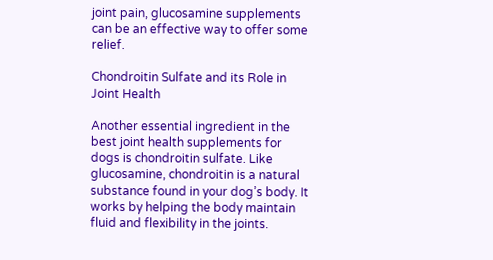joint pain, glucosamine supplements can be an effective way to offer some relief.

Chondroitin Sulfate and its Role in Joint Health

Another essential ingredient in the best joint health supplements for dogs is chondroitin sulfate. Like glucosamine, chondroitin is a natural substance found in your dog’s body. It works by helping the body maintain fluid and flexibility in the joints.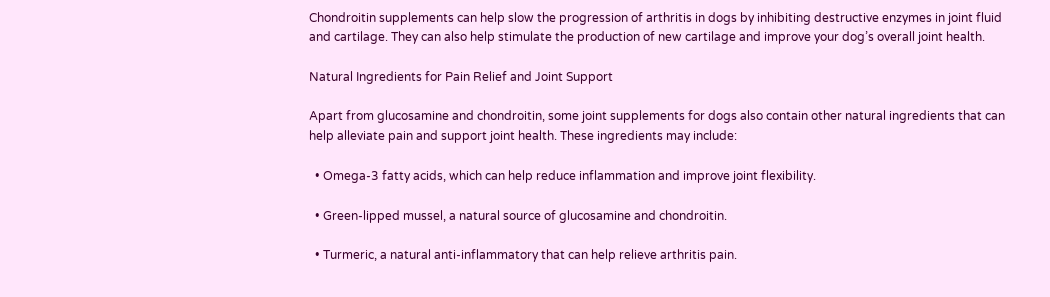Chondroitin supplements can help slow the progression of arthritis in dogs by inhibiting destructive enzymes in joint fluid and cartilage. They can also help stimulate the production of new cartilage and improve your dog’s overall joint health.

Natural Ingredients for Pain Relief and Joint Support

Apart from glucosamine and chondroitin, some joint supplements for dogs also contain other natural ingredients that can help alleviate pain and support joint health. These ingredients may include:

  • Omega-3 fatty acids, which can help reduce inflammation and improve joint flexibility.

  • Green-lipped mussel, a natural source of glucosamine and chondroitin.

  • Turmeric, a natural anti-inflammatory that can help relieve arthritis pain.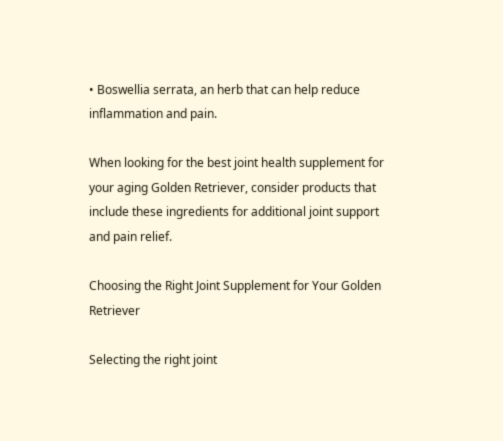• Boswellia serrata, an herb that can help reduce inflammation and pain.

When looking for the best joint health supplement for your aging Golden Retriever, consider products that include these ingredients for additional joint support and pain relief.

Choosing the Right Joint Supplement for Your Golden Retriever

Selecting the right joint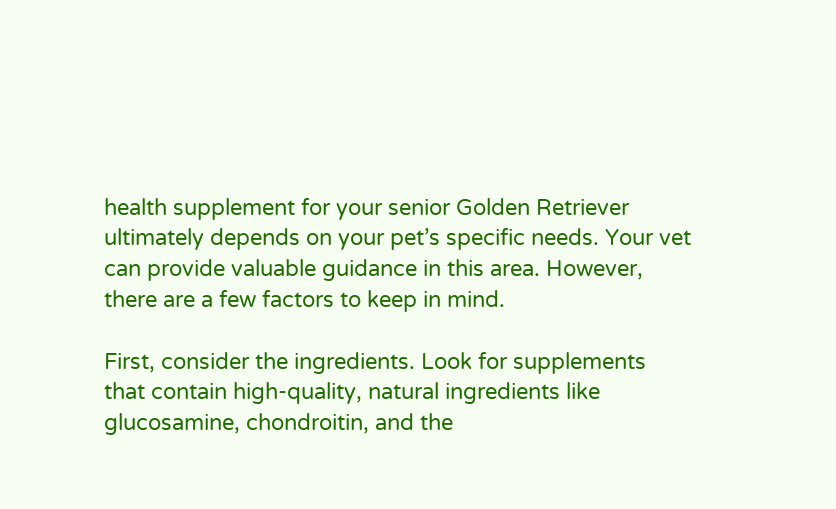health supplement for your senior Golden Retriever ultimately depends on your pet’s specific needs. Your vet can provide valuable guidance in this area. However, there are a few factors to keep in mind.

First, consider the ingredients. Look for supplements that contain high-quality, natural ingredients like glucosamine, chondroitin, and the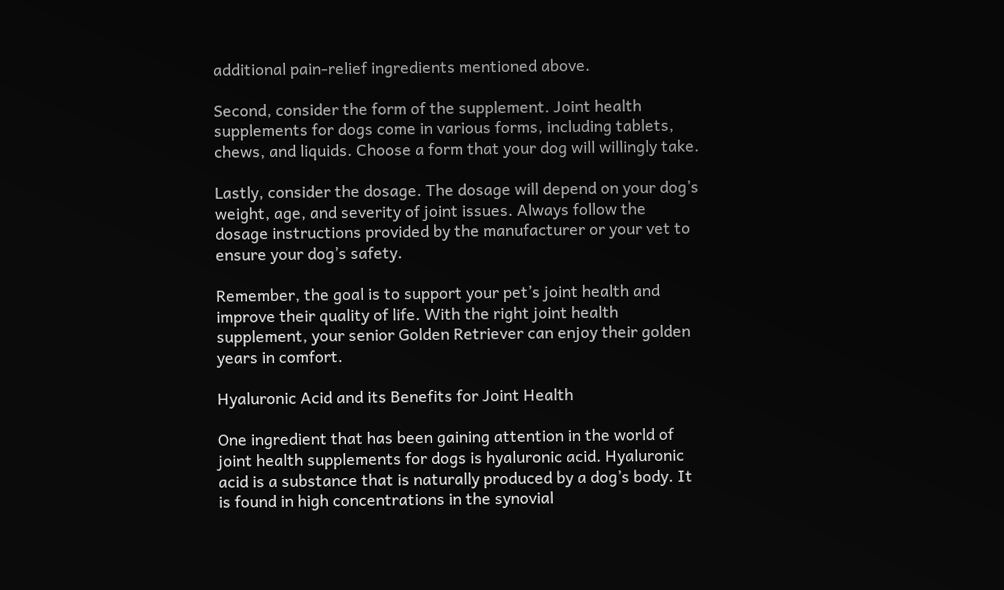additional pain-relief ingredients mentioned above.

Second, consider the form of the supplement. Joint health supplements for dogs come in various forms, including tablets, chews, and liquids. Choose a form that your dog will willingly take.

Lastly, consider the dosage. The dosage will depend on your dog’s weight, age, and severity of joint issues. Always follow the dosage instructions provided by the manufacturer or your vet to ensure your dog’s safety.

Remember, the goal is to support your pet’s joint health and improve their quality of life. With the right joint health supplement, your senior Golden Retriever can enjoy their golden years in comfort.

Hyaluronic Acid and its Benefits for Joint Health

One ingredient that has been gaining attention in the world of joint health supplements for dogs is hyaluronic acid. Hyaluronic acid is a substance that is naturally produced by a dog’s body. It is found in high concentrations in the synovial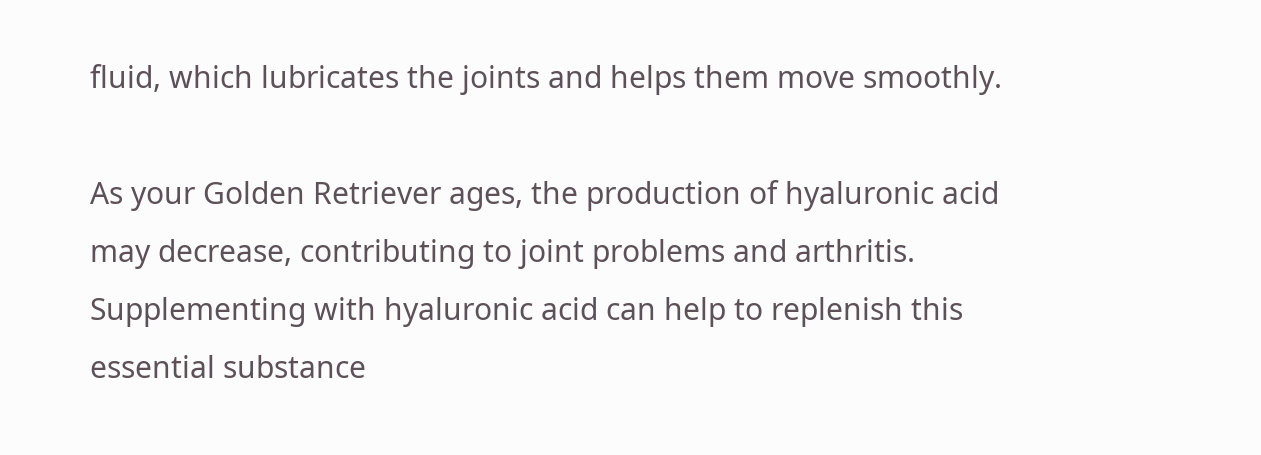fluid, which lubricates the joints and helps them move smoothly.

As your Golden Retriever ages, the production of hyaluronic acid may decrease, contributing to joint problems and arthritis. Supplementing with hyaluronic acid can help to replenish this essential substance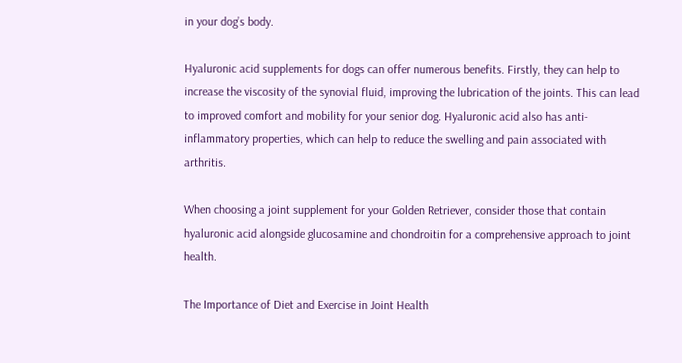in your dog’s body.

Hyaluronic acid supplements for dogs can offer numerous benefits. Firstly, they can help to increase the viscosity of the synovial fluid, improving the lubrication of the joints. This can lead to improved comfort and mobility for your senior dog. Hyaluronic acid also has anti-inflammatory properties, which can help to reduce the swelling and pain associated with arthritis.

When choosing a joint supplement for your Golden Retriever, consider those that contain hyaluronic acid alongside glucosamine and chondroitin for a comprehensive approach to joint health.

The Importance of Diet and Exercise in Joint Health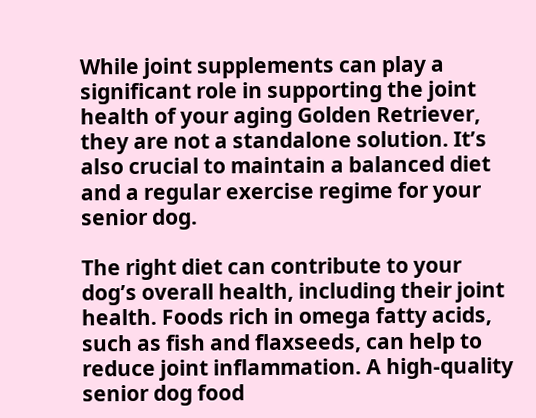While joint supplements can play a significant role in supporting the joint health of your aging Golden Retriever, they are not a standalone solution. It’s also crucial to maintain a balanced diet and a regular exercise regime for your senior dog.

The right diet can contribute to your dog’s overall health, including their joint health. Foods rich in omega fatty acids, such as fish and flaxseeds, can help to reduce joint inflammation. A high-quality senior dog food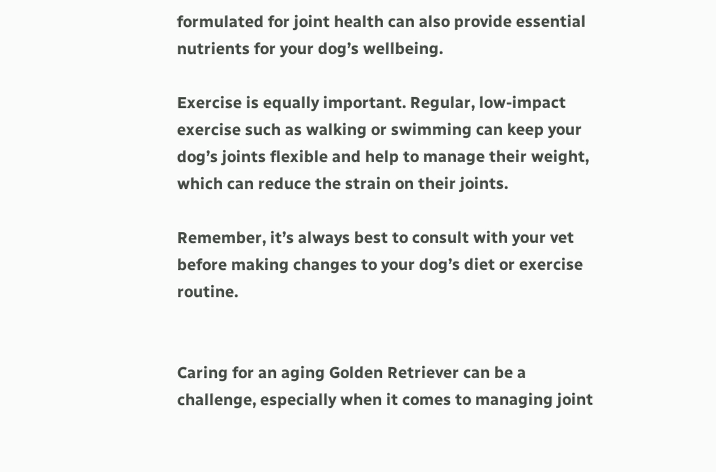formulated for joint health can also provide essential nutrients for your dog’s wellbeing.

Exercise is equally important. Regular, low-impact exercise such as walking or swimming can keep your dog’s joints flexible and help to manage their weight, which can reduce the strain on their joints.

Remember, it’s always best to consult with your vet before making changes to your dog’s diet or exercise routine.


Caring for an aging Golden Retriever can be a challenge, especially when it comes to managing joint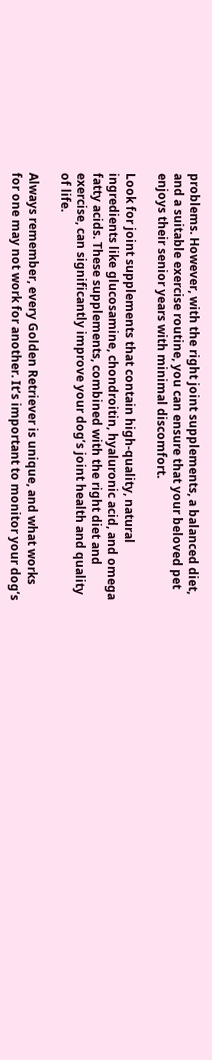problems. However, with the right joint supplements, a balanced diet, and a suitable exercise routine, you can ensure that your beloved pet enjoys their senior years with minimal discomfort.

Look for joint supplements that contain high-quality, natural ingredients like glucosamine, chondroitin, hyaluronic acid, and omega fatty acids. These supplements, combined with the right diet and exercise, can significantly improve your dog’s joint health and quality of life.

Always remember, every Golden Retriever is unique, and what works for one may not work for another. It’s important to monitor your dog’s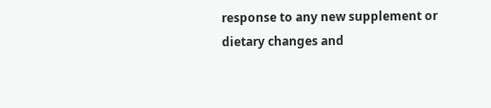response to any new supplement or dietary changes and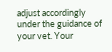adjust accordingly under the guidance of your vet. Your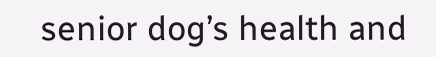senior dog’s health and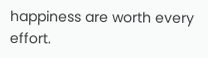happiness are worth every effort.